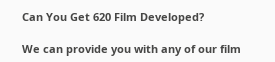Can You Get 620 Film Developed?

We can provide you with any of our film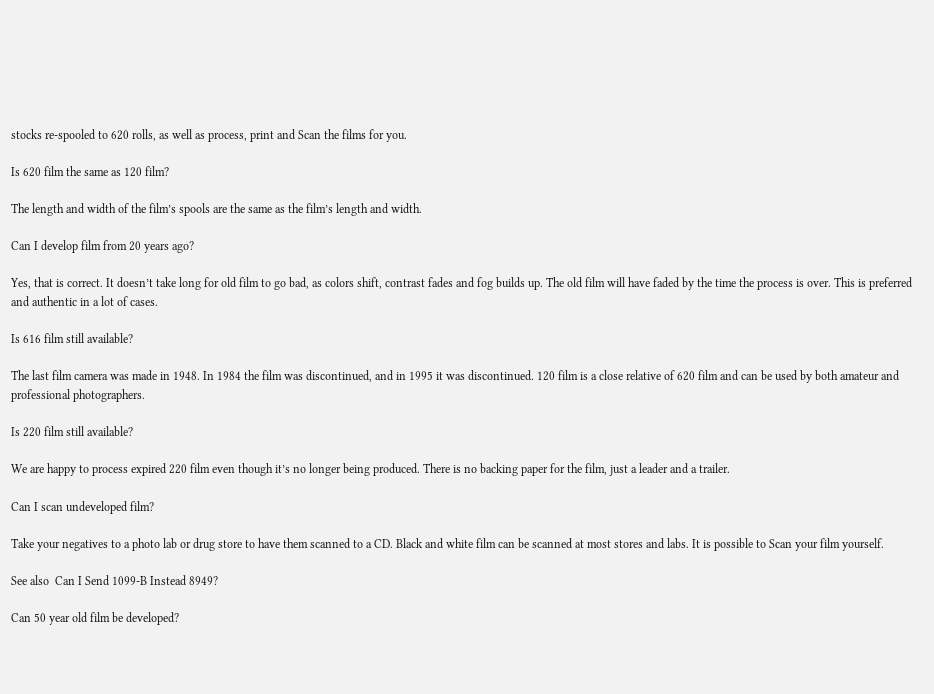stocks re-spooled to 620 rolls, as well as process, print and Scan the films for you.

Is 620 film the same as 120 film?

The length and width of the film’s spools are the same as the film’s length and width.

Can I develop film from 20 years ago?

Yes, that is correct. It doesn’t take long for old film to go bad, as colors shift, contrast fades and fog builds up. The old film will have faded by the time the process is over. This is preferred and authentic in a lot of cases.

Is 616 film still available?

The last film camera was made in 1948. In 1984 the film was discontinued, and in 1995 it was discontinued. 120 film is a close relative of 620 film and can be used by both amateur and professional photographers.

Is 220 film still available?

We are happy to process expired 220 film even though it’s no longer being produced. There is no backing paper for the film, just a leader and a trailer.

Can I scan undeveloped film?

Take your negatives to a photo lab or drug store to have them scanned to a CD. Black and white film can be scanned at most stores and labs. It is possible to Scan your film yourself.

See also  Can I Send 1099-B Instead 8949?

Can 50 year old film be developed?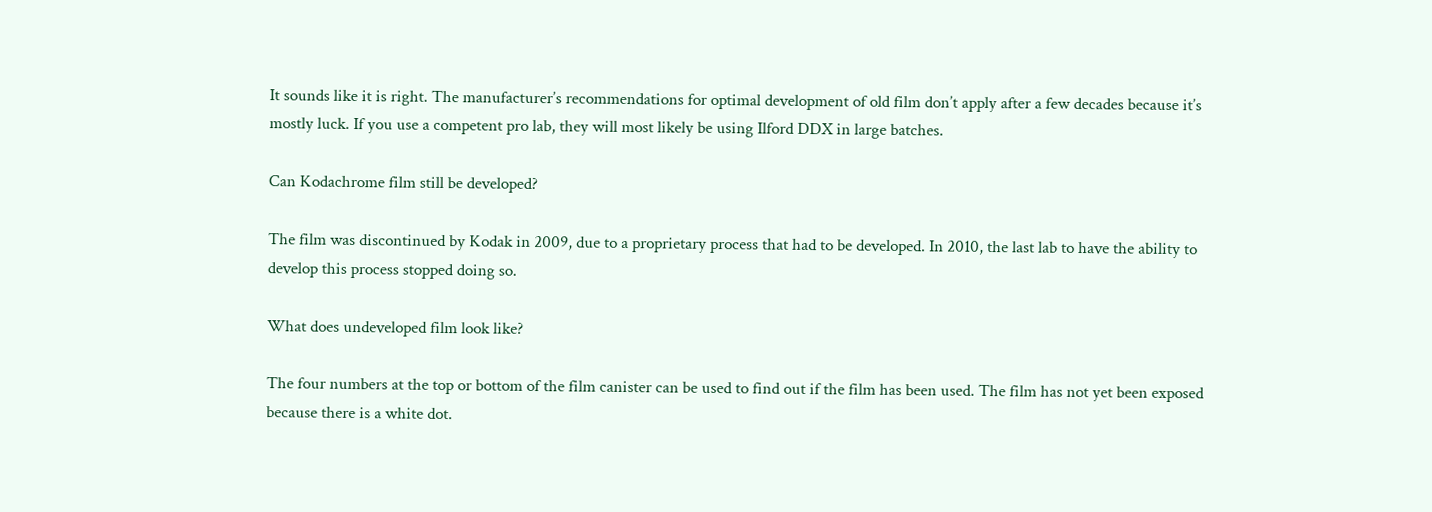It sounds like it is right. The manufacturer’s recommendations for optimal development of old film don’t apply after a few decades because it’s mostly luck. If you use a competent pro lab, they will most likely be using Ilford DDX in large batches.

Can Kodachrome film still be developed?

The film was discontinued by Kodak in 2009, due to a proprietary process that had to be developed. In 2010, the last lab to have the ability to develop this process stopped doing so.

What does undeveloped film look like?

The four numbers at the top or bottom of the film canister can be used to find out if the film has been used. The film has not yet been exposed because there is a white dot.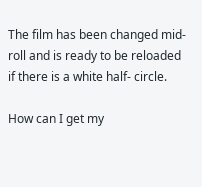The film has been changed mid-roll and is ready to be reloaded if there is a white half- circle.

How can I get my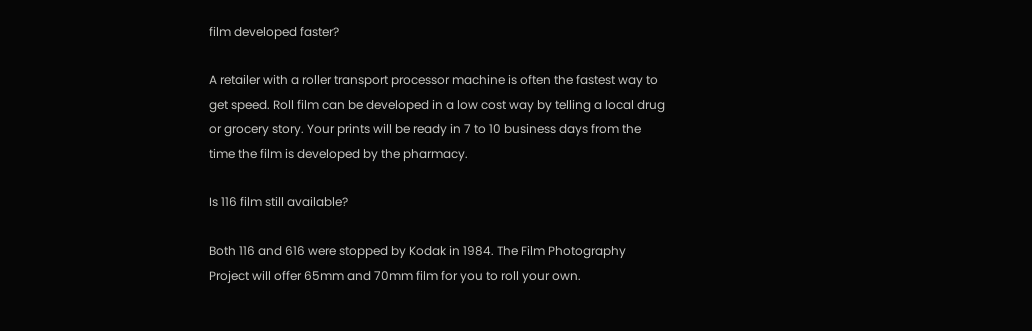film developed faster?

A retailer with a roller transport processor machine is often the fastest way to get speed. Roll film can be developed in a low cost way by telling a local drug or grocery story. Your prints will be ready in 7 to 10 business days from the time the film is developed by the pharmacy.

Is 116 film still available?

Both 116 and 616 were stopped by Kodak in 1984. The Film Photography Project will offer 65mm and 70mm film for you to roll your own.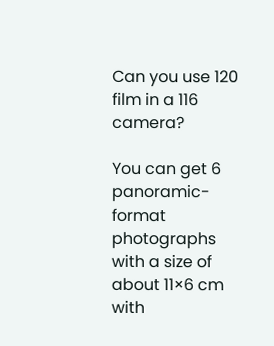Can you use 120 film in a 116 camera?

You can get 6 panoramic-format photographs with a size of about 11×6 cm with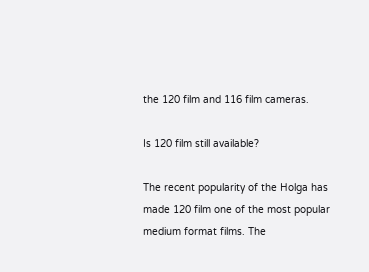the 120 film and 116 film cameras.

Is 120 film still available?

The recent popularity of the Holga has made 120 film one of the most popular medium format films. The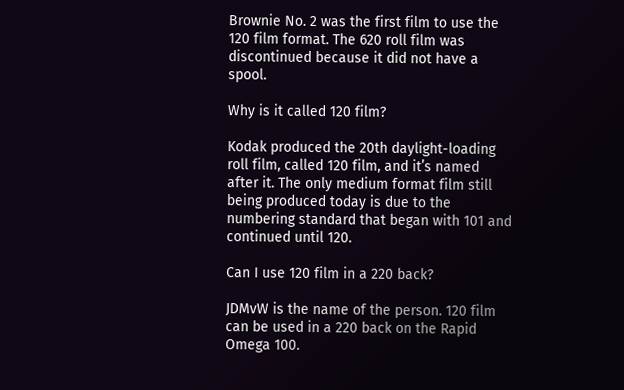Brownie No. 2 was the first film to use the 120 film format. The 620 roll film was discontinued because it did not have a spool.

Why is it called 120 film?

Kodak produced the 20th daylight-loading roll film, called 120 film, and it’s named after it. The only medium format film still being produced today is due to the numbering standard that began with 101 and continued until 120.

Can I use 120 film in a 220 back?

JDMvW is the name of the person. 120 film can be used in a 220 back on the Rapid Omega 100.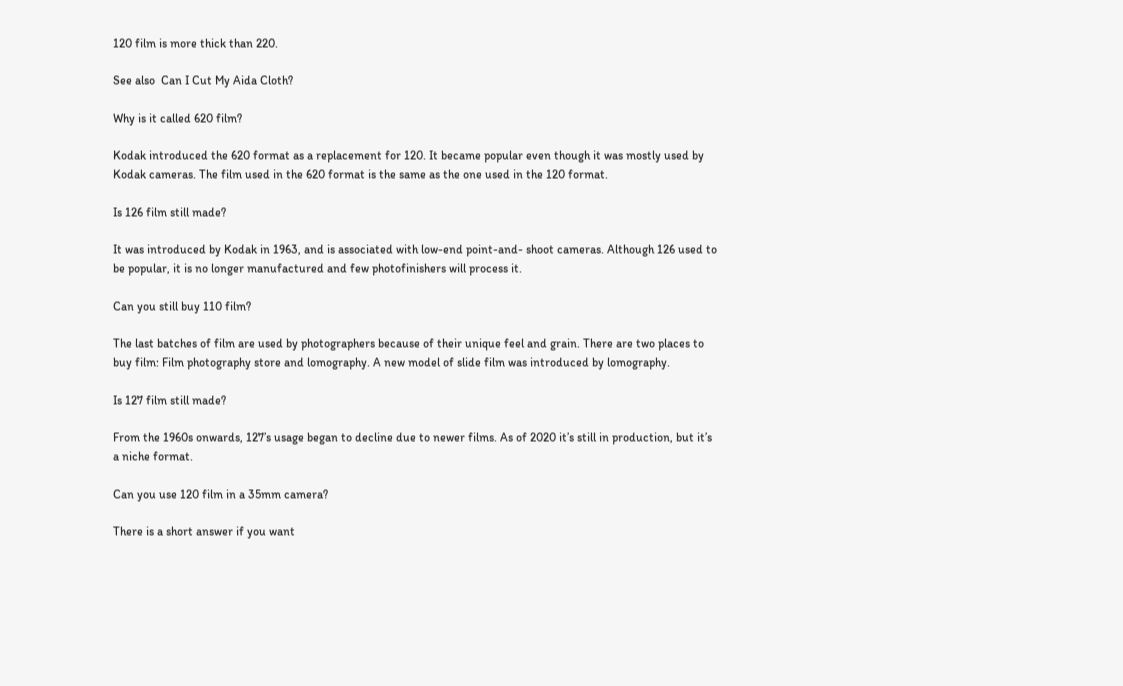120 film is more thick than 220.

See also  Can I Cut My Aida Cloth?

Why is it called 620 film?

Kodak introduced the 620 format as a replacement for 120. It became popular even though it was mostly used by Kodak cameras. The film used in the 620 format is the same as the one used in the 120 format.

Is 126 film still made?

It was introduced by Kodak in 1963, and is associated with low-end point-and- shoot cameras. Although 126 used to be popular, it is no longer manufactured and few photofinishers will process it.

Can you still buy 110 film?

The last batches of film are used by photographers because of their unique feel and grain. There are two places to buy film: Film photography store and lomography. A new model of slide film was introduced by lomography.

Is 127 film still made?

From the 1960s onwards, 127’s usage began to decline due to newer films. As of 2020 it’s still in production, but it’s a niche format.

Can you use 120 film in a 35mm camera?

There is a short answer if you want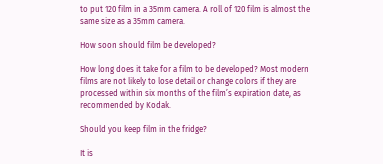to put 120 film in a 35mm camera. A roll of 120 film is almost the same size as a 35mm camera.

How soon should film be developed?

How long does it take for a film to be developed? Most modern films are not likely to lose detail or change colors if they are processed within six months of the film’s expiration date, as recommended by Kodak.

Should you keep film in the fridge?

It is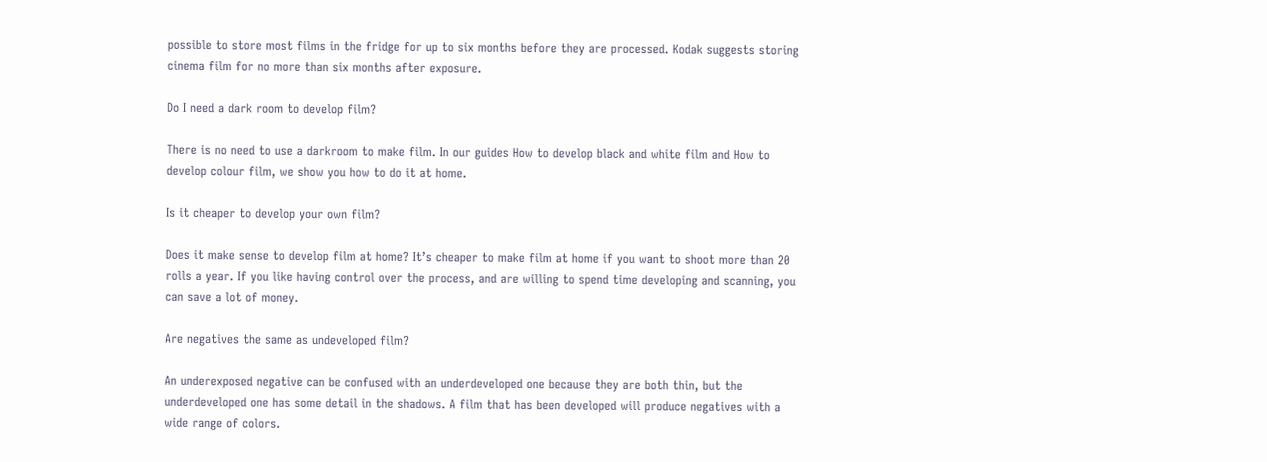possible to store most films in the fridge for up to six months before they are processed. Kodak suggests storing cinema film for no more than six months after exposure.

Do I need a dark room to develop film?

There is no need to use a darkroom to make film. In our guides How to develop black and white film and How to develop colour film, we show you how to do it at home.

Is it cheaper to develop your own film?

Does it make sense to develop film at home? It’s cheaper to make film at home if you want to shoot more than 20 rolls a year. If you like having control over the process, and are willing to spend time developing and scanning, you can save a lot of money.

Are negatives the same as undeveloped film?

An underexposed negative can be confused with an underdeveloped one because they are both thin, but the underdeveloped one has some detail in the shadows. A film that has been developed will produce negatives with a wide range of colors.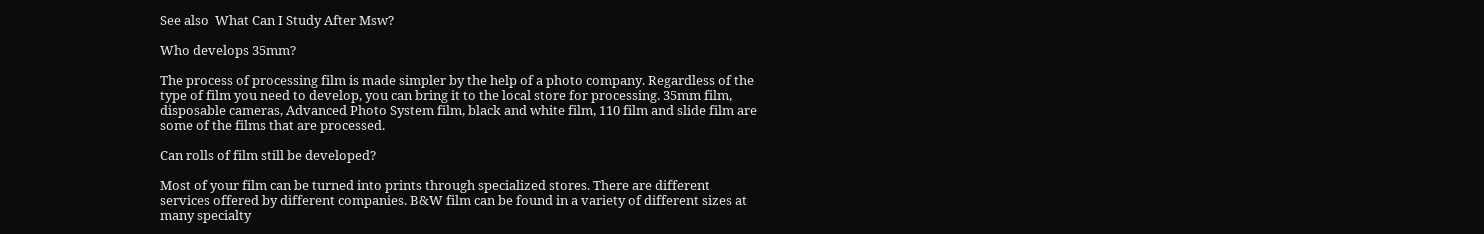See also  What Can I Study After Msw?

Who develops 35mm?

The process of processing film is made simpler by the help of a photo company. Regardless of the type of film you need to develop, you can bring it to the local store for processing. 35mm film, disposable cameras, Advanced Photo System film, black and white film, 110 film and slide film are some of the films that are processed.

Can rolls of film still be developed?

Most of your film can be turned into prints through specialized stores. There are different services offered by different companies. B&W film can be found in a variety of different sizes at many specialty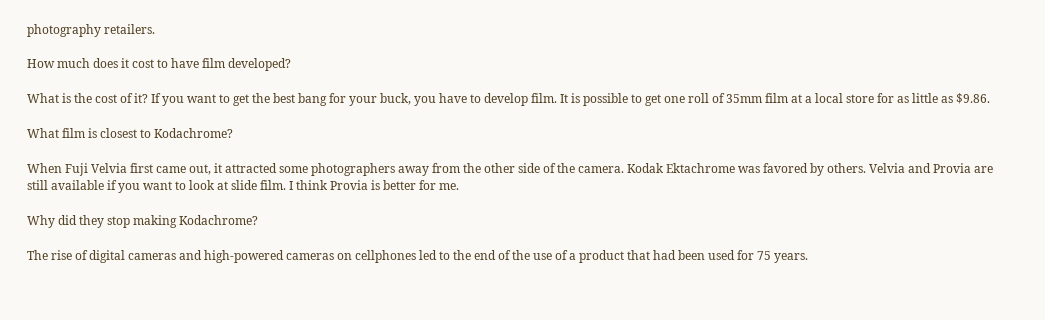photography retailers.

How much does it cost to have film developed?

What is the cost of it? If you want to get the best bang for your buck, you have to develop film. It is possible to get one roll of 35mm film at a local store for as little as $9.86.

What film is closest to Kodachrome?

When Fuji Velvia first came out, it attracted some photographers away from the other side of the camera. Kodak Ektachrome was favored by others. Velvia and Provia are still available if you want to look at slide film. I think Provia is better for me.

Why did they stop making Kodachrome?

The rise of digital cameras and high-powered cameras on cellphones led to the end of the use of a product that had been used for 75 years.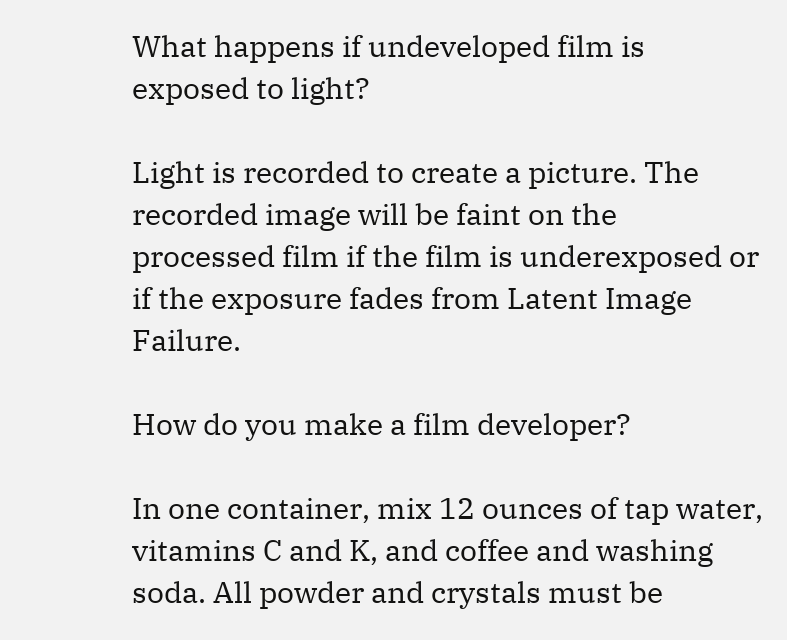What happens if undeveloped film is exposed to light?

Light is recorded to create a picture. The recorded image will be faint on the processed film if the film is underexposed or if the exposure fades from Latent Image Failure.

How do you make a film developer?

In one container, mix 12 ounces of tap water, vitamins C and K, and coffee and washing soda. All powder and crystals must be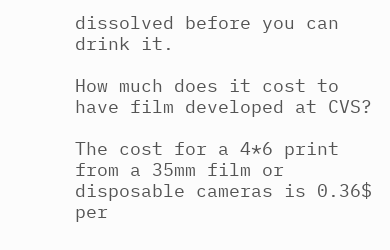dissolved before you can drink it.

How much does it cost to have film developed at CVS?

The cost for a 4*6 print from a 35mm film or disposable cameras is 0.36$ per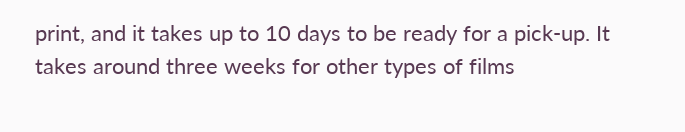print, and it takes up to 10 days to be ready for a pick-up. It takes around three weeks for other types of films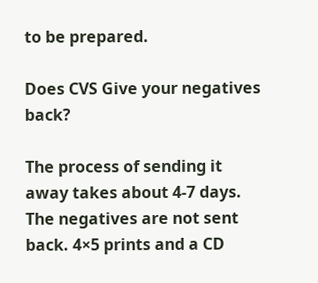to be prepared.

Does CVS Give your negatives back?

The process of sending it away takes about 4-7 days. The negatives are not sent back. 4×5 prints and a CD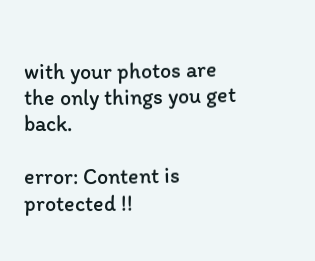with your photos are the only things you get back.

error: Content is protected !!